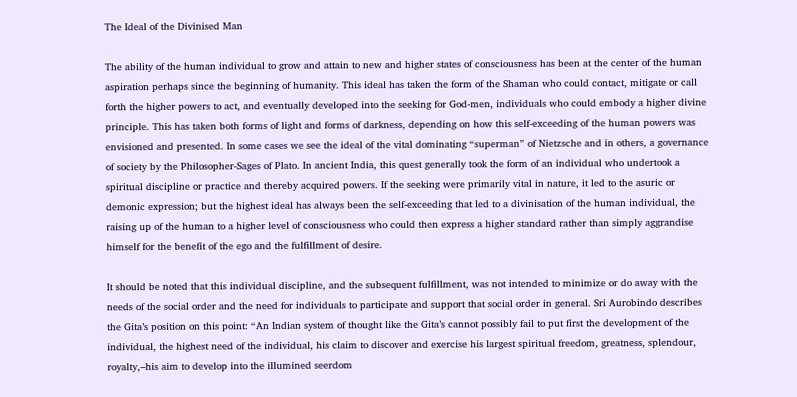The Ideal of the Divinised Man

The ability of the human individual to grow and attain to new and higher states of consciousness has been at the center of the human aspiration perhaps since the beginning of humanity. This ideal has taken the form of the Shaman who could contact, mitigate or call forth the higher powers to act, and eventually developed into the seeking for God-men, individuals who could embody a higher divine principle. This has taken both forms of light and forms of darkness, depending on how this self-exceeding of the human powers was envisioned and presented. In some cases we see the ideal of the vital dominating “superman” of Nietzsche and in others, a governance of society by the Philosopher-Sages of Plato. In ancient India, this quest generally took the form of an individual who undertook a spiritual discipline or practice and thereby acquired powers. If the seeking were primarily vital in nature, it led to the asuric or demonic expression; but the highest ideal has always been the self-exceeding that led to a divinisation of the human individual, the raising up of the human to a higher level of consciousness who could then express a higher standard rather than simply aggrandise himself for the benefit of the ego and the fulfillment of desire.

It should be noted that this individual discipline, and the subsequent fulfillment, was not intended to minimize or do away with the needs of the social order and the need for individuals to participate and support that social order in general. Sri Aurobindo describes the Gita’s position on this point: “An Indian system of thought like the Gita’s cannot possibly fail to put first the development of the individual, the highest need of the individual, his claim to discover and exercise his largest spiritual freedom, greatness, splendour, royalty,–his aim to develop into the illumined seerdom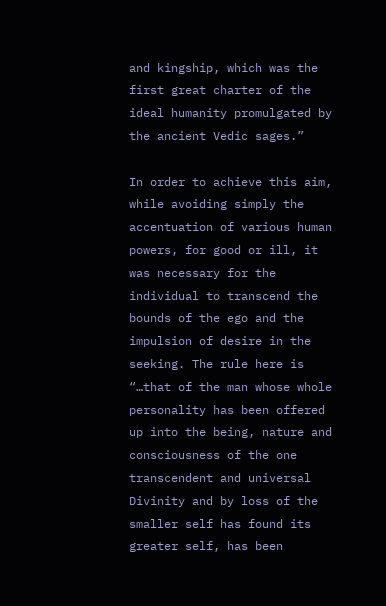and kingship, which was the first great charter of the ideal humanity promulgated by the ancient Vedic sages.”

In order to achieve this aim, while avoiding simply the accentuation of various human powers, for good or ill, it was necessary for the individual to transcend the bounds of the ego and the impulsion of desire in the seeking. The rule here is “…that of the man whose whole personality has been offered up into the being, nature and consciousness of the one transcendent and universal Divinity and by loss of the smaller self has found its greater self, has been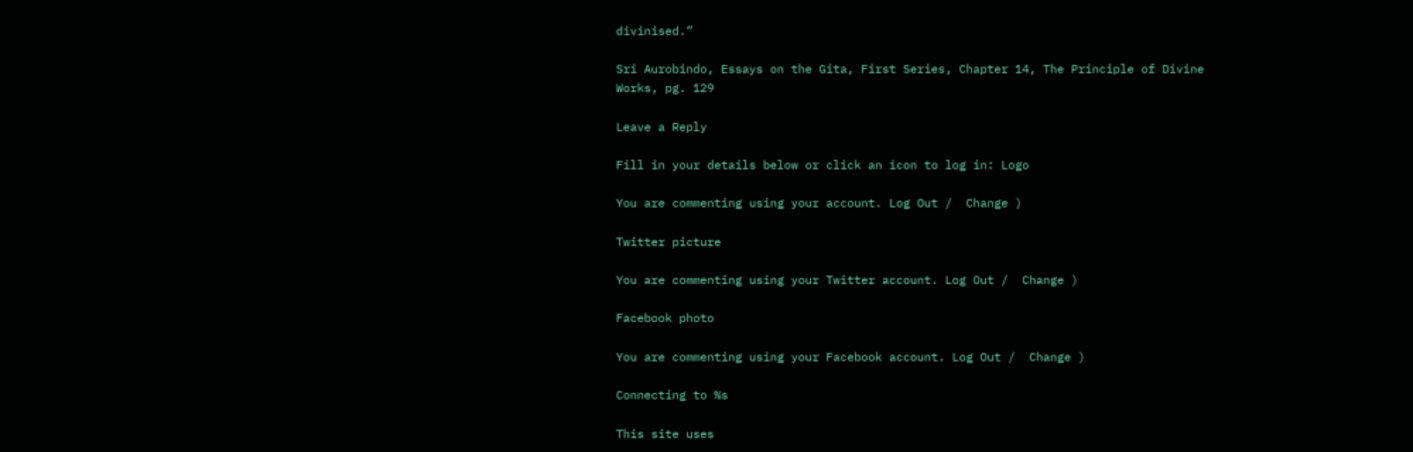divinised.”

Sri Aurobindo, Essays on the Gita, First Series, Chapter 14, The Principle of Divine Works, pg. 129

Leave a Reply

Fill in your details below or click an icon to log in: Logo

You are commenting using your account. Log Out /  Change )

Twitter picture

You are commenting using your Twitter account. Log Out /  Change )

Facebook photo

You are commenting using your Facebook account. Log Out /  Change )

Connecting to %s

This site uses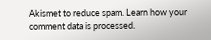Akismet to reduce spam. Learn how your comment data is processed.